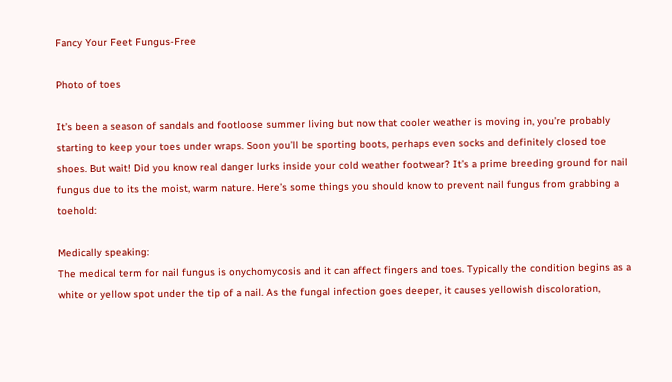Fancy Your Feet Fungus-Free

Photo of toes

It’s been a season of sandals and footloose summer living but now that cooler weather is moving in, you’re probably starting to keep your toes under wraps. Soon you’ll be sporting boots, perhaps even socks and definitely closed toe shoes. But wait! Did you know real danger lurks inside your cold weather footwear? It’s a prime breeding ground for nail fungus due to its the moist, warm nature. Here’s some things you should know to prevent nail fungus from grabbing a toehold:

Medically speaking:
The medical term for nail fungus is onychomycosis and it can affect fingers and toes. Typically the condition begins as a white or yellow spot under the tip of a nail. As the fungal infection goes deeper, it causes yellowish discoloration,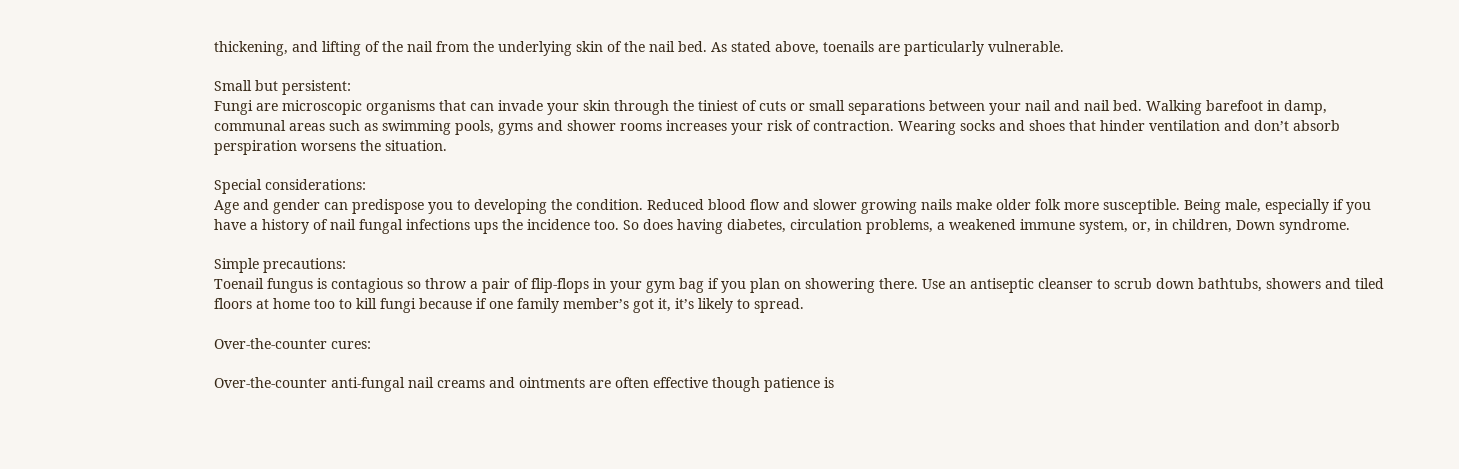thickening, and lifting of the nail from the underlying skin of the nail bed. As stated above, toenails are particularly vulnerable.

Small but persistent:
Fungi are microscopic organisms that can invade your skin through the tiniest of cuts or small separations between your nail and nail bed. Walking barefoot in damp, communal areas such as swimming pools, gyms and shower rooms increases your risk of contraction. Wearing socks and shoes that hinder ventilation and don’t absorb perspiration worsens the situation.

Special considerations:
Age and gender can predispose you to developing the condition. Reduced blood flow and slower growing nails make older folk more susceptible. Being male, especially if you have a history of nail fungal infections ups the incidence too. So does having diabetes, circulation problems, a weakened immune system, or, in children, Down syndrome.

Simple precautions:
Toenail fungus is contagious so throw a pair of flip-flops in your gym bag if you plan on showering there. Use an antiseptic cleanser to scrub down bathtubs, showers and tiled floors at home too to kill fungi because if one family member’s got it, it’s likely to spread.

Over-the-counter cures:

Over-the-counter anti-fungal nail creams and ointments are often effective though patience is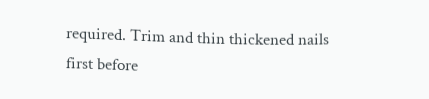required. Trim and thin thickened nails first before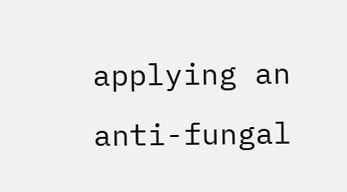applying an anti-fungal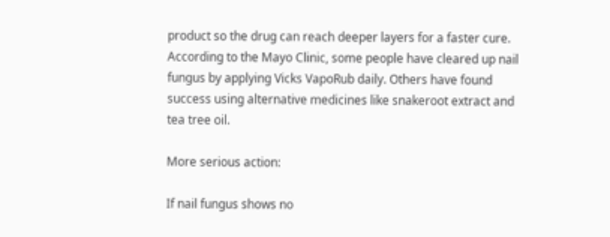product so the drug can reach deeper layers for a faster cure. According to the Mayo Clinic, some people have cleared up nail fungus by applying Vicks VapoRub daily. Others have found success using alternative medicines like snakeroot extract and tea tree oil.

More serious action:

If nail fungus shows no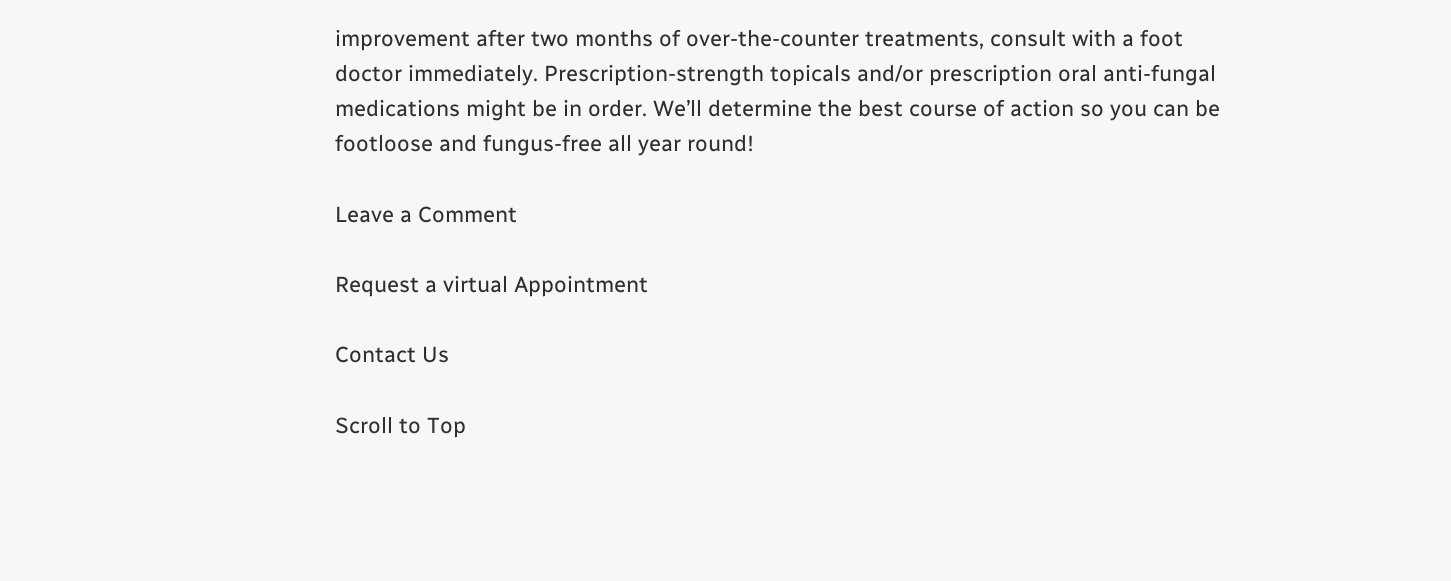improvement after two months of over-the-counter treatments, consult with a foot doctor immediately. Prescription-strength topicals and/or prescription oral anti-fungal medications might be in order. We’ll determine the best course of action so you can be footloose and fungus-free all year round!

Leave a Comment

Request a virtual Appointment

Contact Us

Scroll to Top